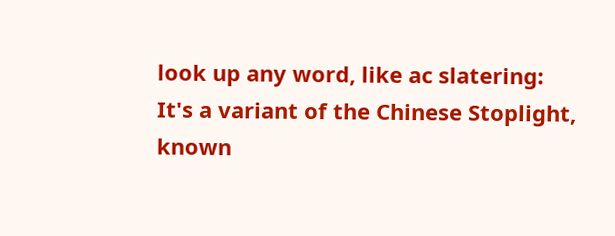look up any word, like ac slatering:
It's a variant of the Chinese Stoplight, known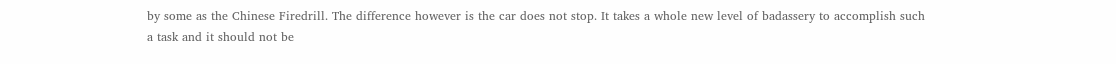by some as the Chinese Firedrill. The difference however is the car does not stop. It takes a whole new level of badassery to accomplish such a task and it should not be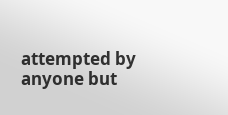attempted by anyone but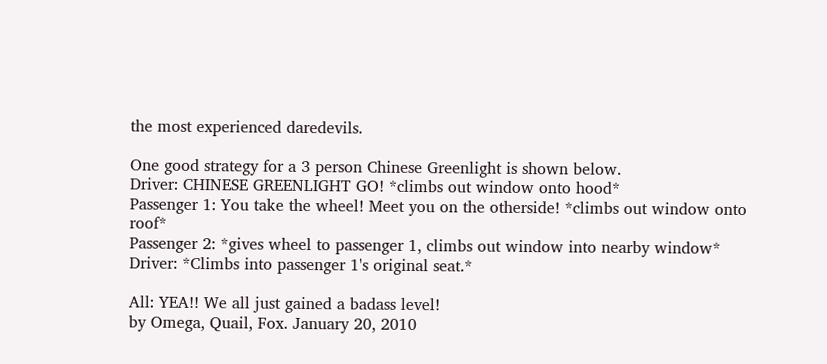the most experienced daredevils.

One good strategy for a 3 person Chinese Greenlight is shown below.
Driver: CHINESE GREENLIGHT GO! *climbs out window onto hood*
Passenger 1: You take the wheel! Meet you on the otherside! *climbs out window onto roof*
Passenger 2: *gives wheel to passenger 1, climbs out window into nearby window*
Driver: *Climbs into passenger 1's original seat.*

All: YEA!! We all just gained a badass level!
by Omega, Quail, Fox. January 20, 2010